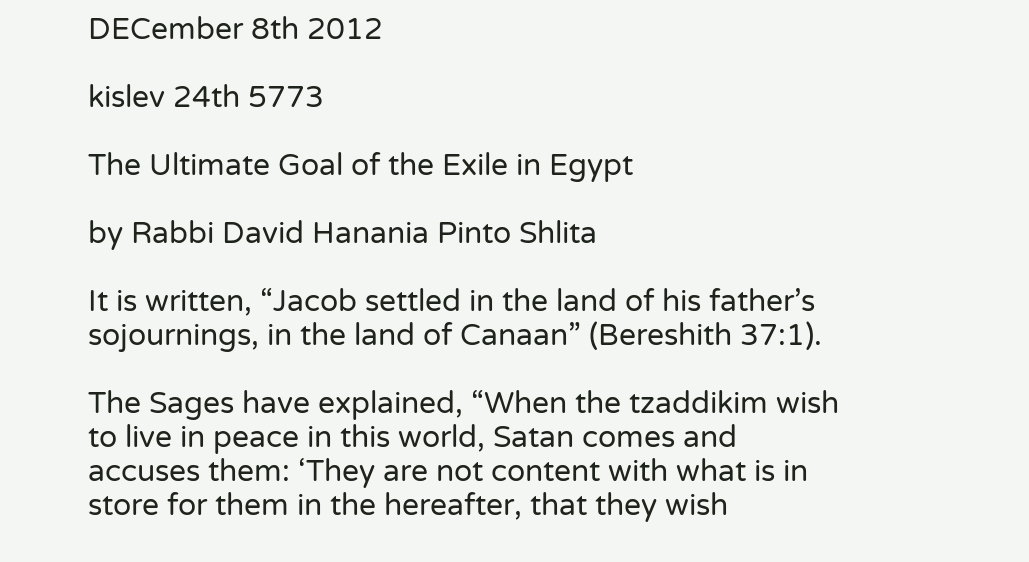DECember 8th 2012

kislev 24th 5773

The Ultimate Goal of the Exile in Egypt

by Rabbi David Hanania Pinto Shlita

It is written, “Jacob settled in the land of his father’s sojournings, in the land of Canaan” (Bereshith 37:1).

The Sages have explained, “When the tzaddikim wish to live in peace in this world, Satan comes and accuses them: ‘They are not content with what is in store for them in the hereafter, that they wish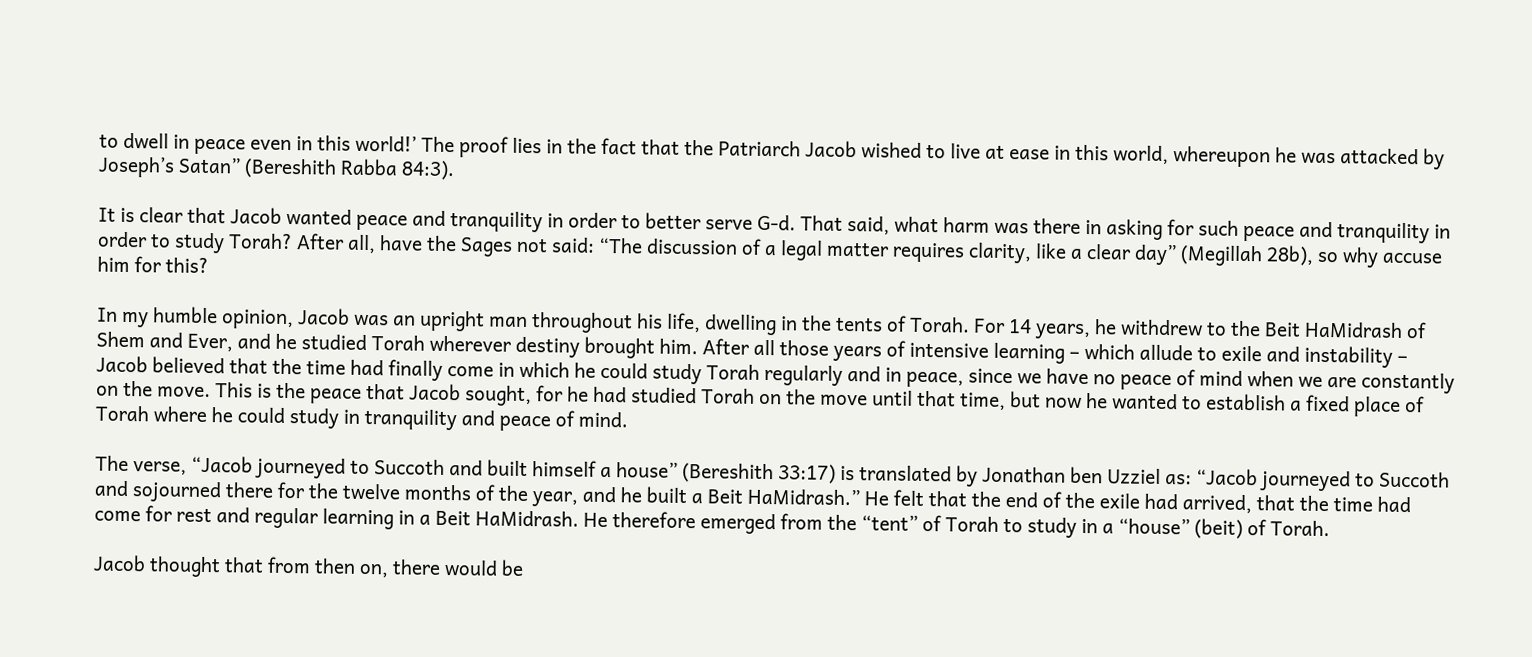to dwell in peace even in this world!’ The proof lies in the fact that the Patriarch Jacob wished to live at ease in this world, whereupon he was attacked by Joseph’s Satan” (Bereshith Rabba 84:3).

It is clear that Jacob wanted peace and tranquility in order to better serve G-d. That said, what harm was there in asking for such peace and tranquility in order to study Torah? After all, have the Sages not said: “The discussion of a legal matter requires clarity, like a clear day” (Megillah 28b), so why accuse him for this?

In my humble opinion, Jacob was an upright man throughout his life, dwelling in the tents of Torah. For 14 years, he withdrew to the Beit HaMidrash of Shem and Ever, and he studied Torah wherever destiny brought him. After all those years of intensive learning – which allude to exile and instability – Jacob believed that the time had finally come in which he could study Torah regularly and in peace, since we have no peace of mind when we are constantly on the move. This is the peace that Jacob sought, for he had studied Torah on the move until that time, but now he wanted to establish a fixed place of Torah where he could study in tranquility and peace of mind.

The verse, “Jacob journeyed to Succoth and built himself a house” (Bereshith 33:17) is translated by Jonathan ben Uzziel as: “Jacob journeyed to Succoth and sojourned there for the twelve months of the year, and he built a Beit HaMidrash.” He felt that the end of the exile had arrived, that the time had come for rest and regular learning in a Beit HaMidrash. He therefore emerged from the “tent” of Torah to study in a “house” (beit) of Torah.

Jacob thought that from then on, there would be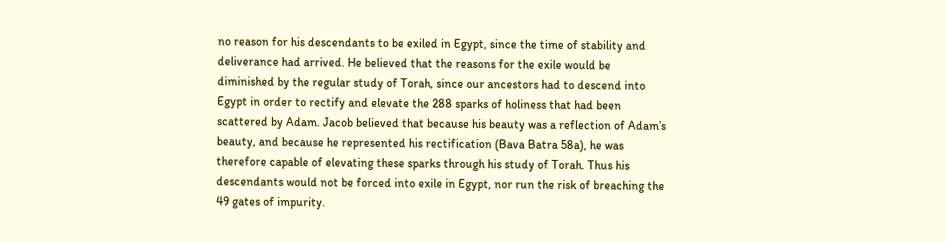no reason for his descendants to be exiled in Egypt, since the time of stability and deliverance had arrived. He believed that the reasons for the exile would be diminished by the regular study of Torah, since our ancestors had to descend into Egypt in order to rectify and elevate the 288 sparks of holiness that had been scattered by Adam. Jacob believed that because his beauty was a reflection of Adam’s beauty, and because he represented his rectification (Bava Batra 58a), he was therefore capable of elevating these sparks through his study of Torah. Thus his descendants would not be forced into exile in Egypt, nor run the risk of breaching the 49 gates of impurity.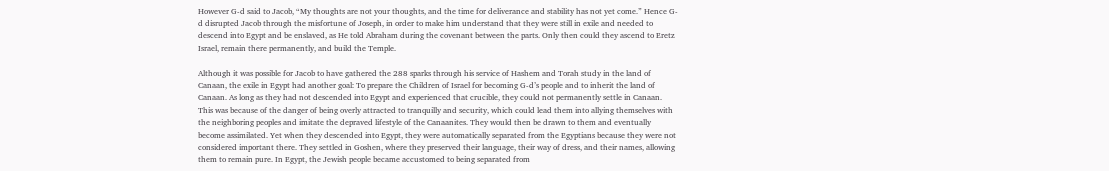However G-d said to Jacob, “My thoughts are not your thoughts, and the time for deliverance and stability has not yet come.” Hence G-d disrupted Jacob through the misfortune of Joseph, in order to make him understand that they were still in exile and needed to descend into Egypt and be enslaved, as He told Abraham during the covenant between the parts. Only then could they ascend to Eretz Israel, remain there permanently, and build the Temple.

Although it was possible for Jacob to have gathered the 288 sparks through his service of Hashem and Torah study in the land of Canaan, the exile in Egypt had another goal: To prepare the Children of Israel for becoming G-d’s people and to inherit the land of Canaan. As long as they had not descended into Egypt and experienced that crucible, they could not permanently settle in Canaan. This was because of the danger of being overly attracted to tranquilly and security, which could lead them into allying themselves with the neighboring peoples and imitate the depraved lifestyle of the Canaanites. They would then be drawn to them and eventually become assimilated. Yet when they descended into Egypt, they were automatically separated from the Egyptians because they were not considered important there. They settled in Goshen, where they preserved their language, their way of dress, and their names, allowing them to remain pure. In Egypt, the Jewish people became accustomed to being separated from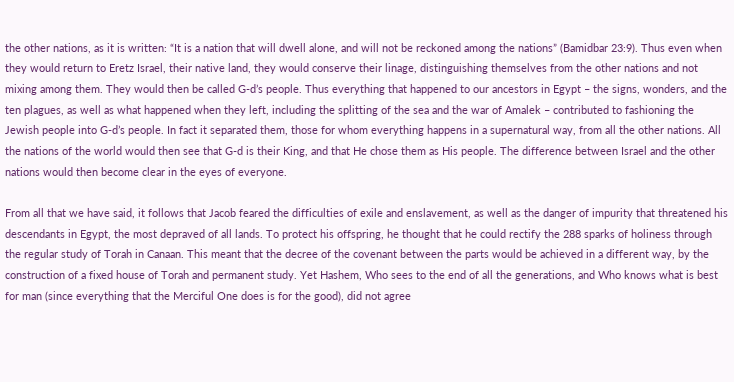the other nations, as it is written: “It is a nation that will dwell alone, and will not be reckoned among the nations” (Bamidbar 23:9). Thus even when they would return to Eretz Israel, their native land, they would conserve their linage, distinguishing themselves from the other nations and not mixing among them. They would then be called G-d’s people. Thus everything that happened to our ancestors in Egypt – the signs, wonders, and the ten plagues, as well as what happened when they left, including the splitting of the sea and the war of Amalek – contributed to fashioning the Jewish people into G-d’s people. In fact it separated them, those for whom everything happens in a supernatural way, from all the other nations. All the nations of the world would then see that G-d is their King, and that He chose them as His people. The difference between Israel and the other nations would then become clear in the eyes of everyone.

From all that we have said, it follows that Jacob feared the difficulties of exile and enslavement, as well as the danger of impurity that threatened his descendants in Egypt, the most depraved of all lands. To protect his offspring, he thought that he could rectify the 288 sparks of holiness through the regular study of Torah in Canaan. This meant that the decree of the covenant between the parts would be achieved in a different way, by the construction of a fixed house of Torah and permanent study. Yet Hashem, Who sees to the end of all the generations, and Who knows what is best for man (since everything that the Merciful One does is for the good), did not agree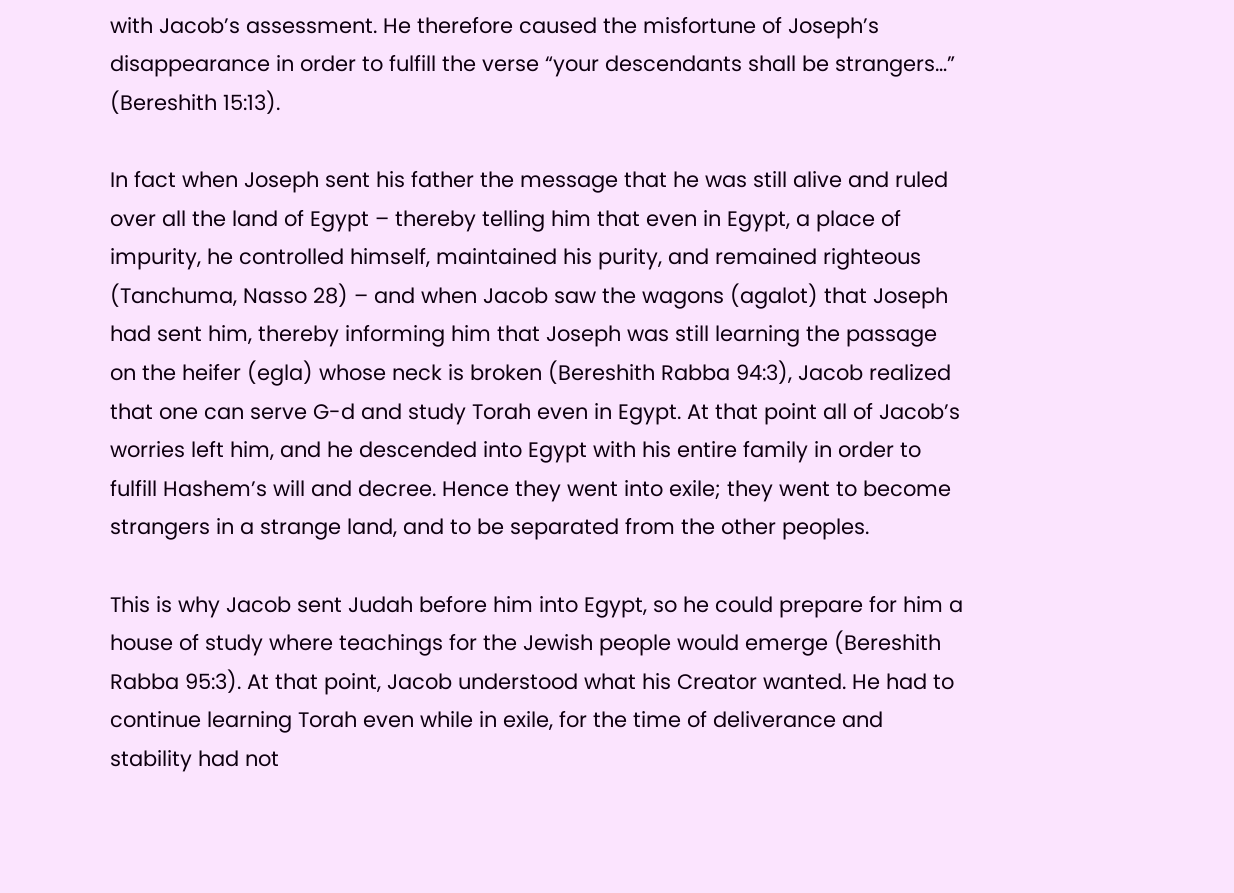with Jacob’s assessment. He therefore caused the misfortune of Joseph’s disappearance in order to fulfill the verse “your descendants shall be strangers…” (Bereshith 15:13).

In fact when Joseph sent his father the message that he was still alive and ruled over all the land of Egypt – thereby telling him that even in Egypt, a place of impurity, he controlled himself, maintained his purity, and remained righteous (Tanchuma, Nasso 28) – and when Jacob saw the wagons (agalot) that Joseph had sent him, thereby informing him that Joseph was still learning the passage on the heifer (egla) whose neck is broken (Bereshith Rabba 94:3), Jacob realized that one can serve G-d and study Torah even in Egypt. At that point all of Jacob’s worries left him, and he descended into Egypt with his entire family in order to fulfill Hashem’s will and decree. Hence they went into exile; they went to become strangers in a strange land, and to be separated from the other peoples.

This is why Jacob sent Judah before him into Egypt, so he could prepare for him a house of study where teachings for the Jewish people would emerge (Bereshith Rabba 95:3). At that point, Jacob understood what his Creator wanted. He had to continue learning Torah even while in exile, for the time of deliverance and stability had not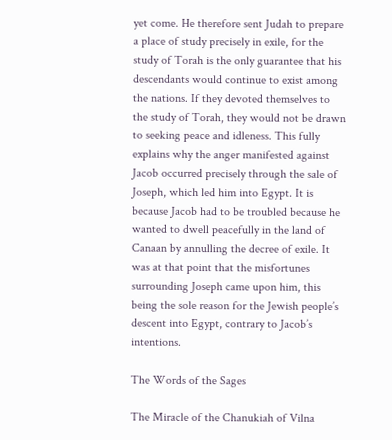yet come. He therefore sent Judah to prepare a place of study precisely in exile, for the study of Torah is the only guarantee that his descendants would continue to exist among the nations. If they devoted themselves to the study of Torah, they would not be drawn to seeking peace and idleness. This fully explains why the anger manifested against Jacob occurred precisely through the sale of Joseph, which led him into Egypt. It is because Jacob had to be troubled because he wanted to dwell peacefully in the land of Canaan by annulling the decree of exile. It was at that point that the misfortunes surrounding Joseph came upon him, this being the sole reason for the Jewish people’s descent into Egypt, contrary to Jacob’s intentions.

The Words of the Sages

The Miracle of the Chanukiah of Vilna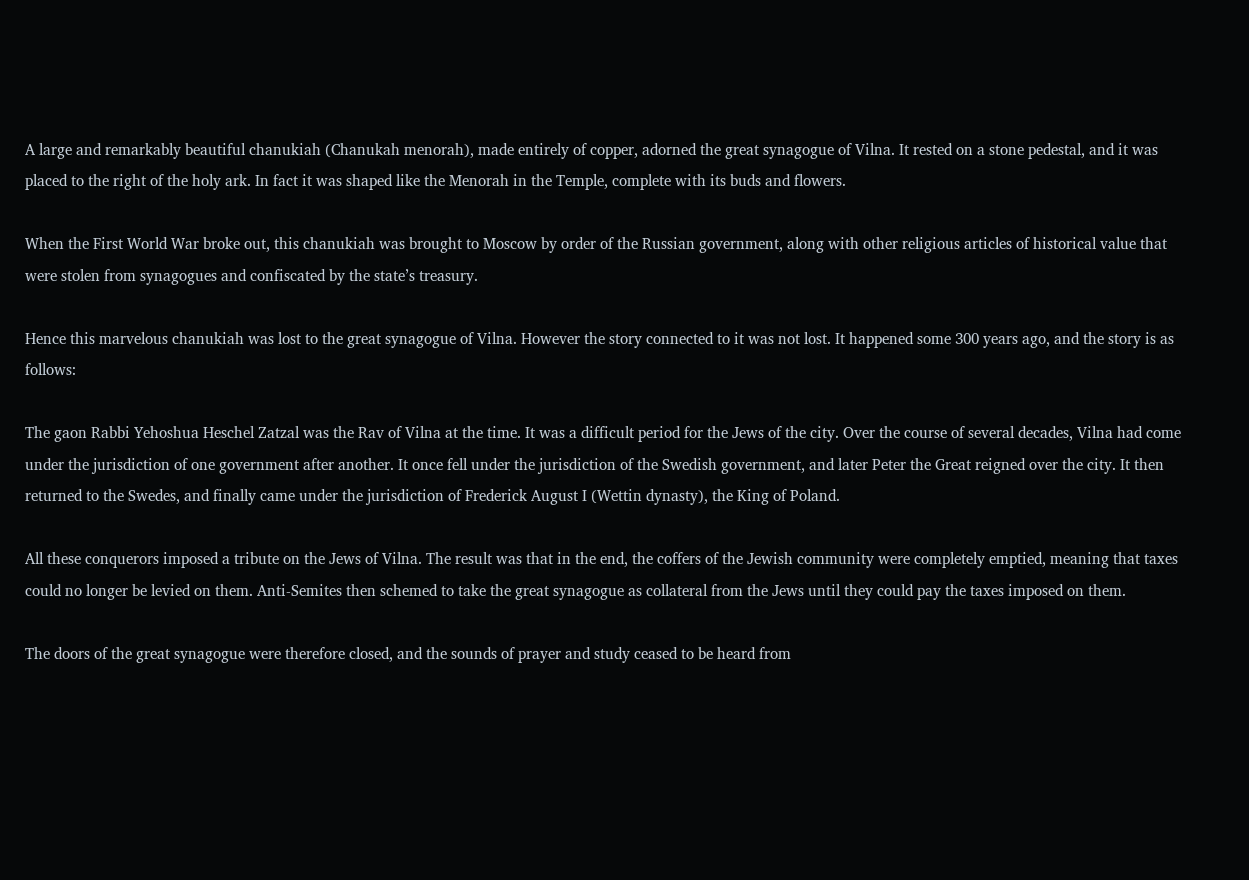A large and remarkably beautiful chanukiah (Chanukah menorah), made entirely of copper, adorned the great synagogue of Vilna. It rested on a stone pedestal, and it was placed to the right of the holy ark. In fact it was shaped like the Menorah in the Temple, complete with its buds and flowers.

When the First World War broke out, this chanukiah was brought to Moscow by order of the Russian government, along with other religious articles of historical value that were stolen from synagogues and confiscated by the state’s treasury.

Hence this marvelous chanukiah was lost to the great synagogue of Vilna. However the story connected to it was not lost. It happened some 300 years ago, and the story is as follows:

The gaon Rabbi Yehoshua Heschel Zatzal was the Rav of Vilna at the time. It was a difficult period for the Jews of the city. Over the course of several decades, Vilna had come under the jurisdiction of one government after another. It once fell under the jurisdiction of the Swedish government, and later Peter the Great reigned over the city. It then returned to the Swedes, and finally came under the jurisdiction of Frederick August I (Wettin dynasty), the King of Poland.

All these conquerors imposed a tribute on the Jews of Vilna. The result was that in the end, the coffers of the Jewish community were completely emptied, meaning that taxes could no longer be levied on them. Anti-Semites then schemed to take the great synagogue as collateral from the Jews until they could pay the taxes imposed on them.

The doors of the great synagogue were therefore closed, and the sounds of prayer and study ceased to be heard from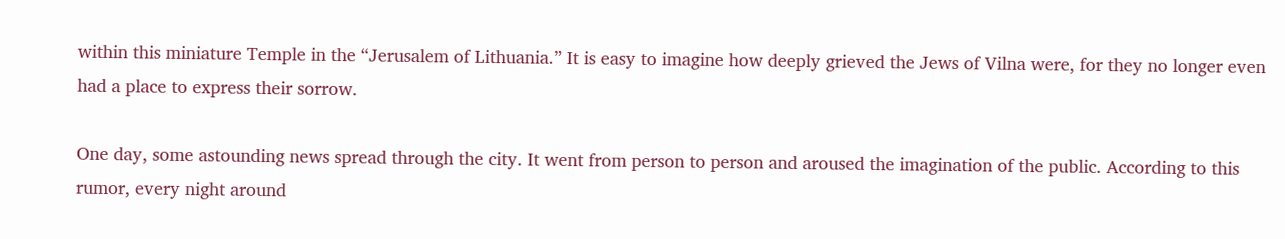within this miniature Temple in the “Jerusalem of Lithuania.” It is easy to imagine how deeply grieved the Jews of Vilna were, for they no longer even had a place to express their sorrow.

One day, some astounding news spread through the city. It went from person to person and aroused the imagination of the public. According to this rumor, every night around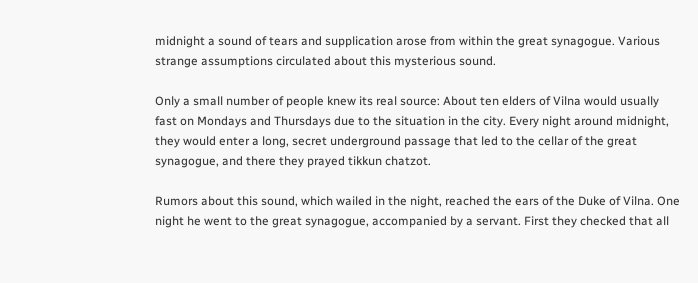midnight a sound of tears and supplication arose from within the great synagogue. Various strange assumptions circulated about this mysterious sound.

Only a small number of people knew its real source: About ten elders of Vilna would usually fast on Mondays and Thursdays due to the situation in the city. Every night around midnight, they would enter a long, secret underground passage that led to the cellar of the great synagogue, and there they prayed tikkun chatzot.

Rumors about this sound, which wailed in the night, reached the ears of the Duke of Vilna. One night he went to the great synagogue, accompanied by a servant. First they checked that all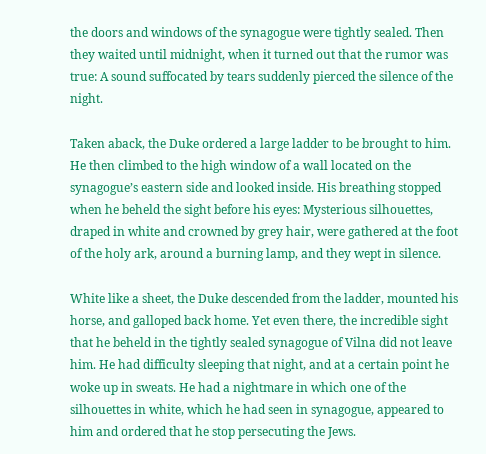the doors and windows of the synagogue were tightly sealed. Then they waited until midnight, when it turned out that the rumor was true: A sound suffocated by tears suddenly pierced the silence of the night.

Taken aback, the Duke ordered a large ladder to be brought to him. He then climbed to the high window of a wall located on the synagogue’s eastern side and looked inside. His breathing stopped when he beheld the sight before his eyes: Mysterious silhouettes, draped in white and crowned by grey hair, were gathered at the foot of the holy ark, around a burning lamp, and they wept in silence.

White like a sheet, the Duke descended from the ladder, mounted his horse, and galloped back home. Yet even there, the incredible sight that he beheld in the tightly sealed synagogue of Vilna did not leave him. He had difficulty sleeping that night, and at a certain point he woke up in sweats. He had a nightmare in which one of the silhouettes in white, which he had seen in synagogue, appeared to him and ordered that he stop persecuting the Jews.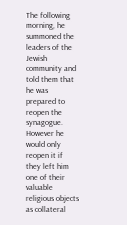The following morning, he summoned the leaders of the Jewish community and told them that he was prepared to reopen the synagogue. However he would only reopen it if they left him one of their valuable religious objects as collateral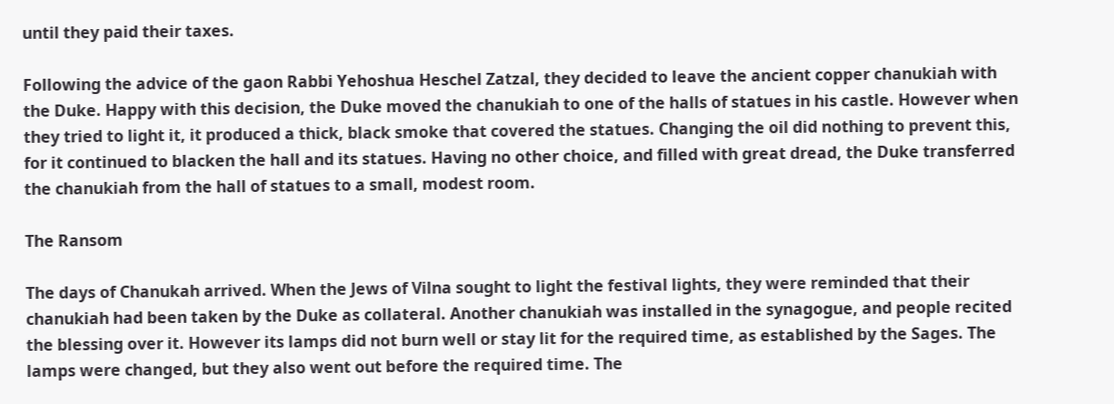until they paid their taxes.

Following the advice of the gaon Rabbi Yehoshua Heschel Zatzal, they decided to leave the ancient copper chanukiah with the Duke. Happy with this decision, the Duke moved the chanukiah to one of the halls of statues in his castle. However when they tried to light it, it produced a thick, black smoke that covered the statues. Changing the oil did nothing to prevent this, for it continued to blacken the hall and its statues. Having no other choice, and filled with great dread, the Duke transferred the chanukiah from the hall of statues to a small, modest room.

The Ransom

The days of Chanukah arrived. When the Jews of Vilna sought to light the festival lights, they were reminded that their chanukiah had been taken by the Duke as collateral. Another chanukiah was installed in the synagogue, and people recited the blessing over it. However its lamps did not burn well or stay lit for the required time, as established by the Sages. The lamps were changed, but they also went out before the required time. The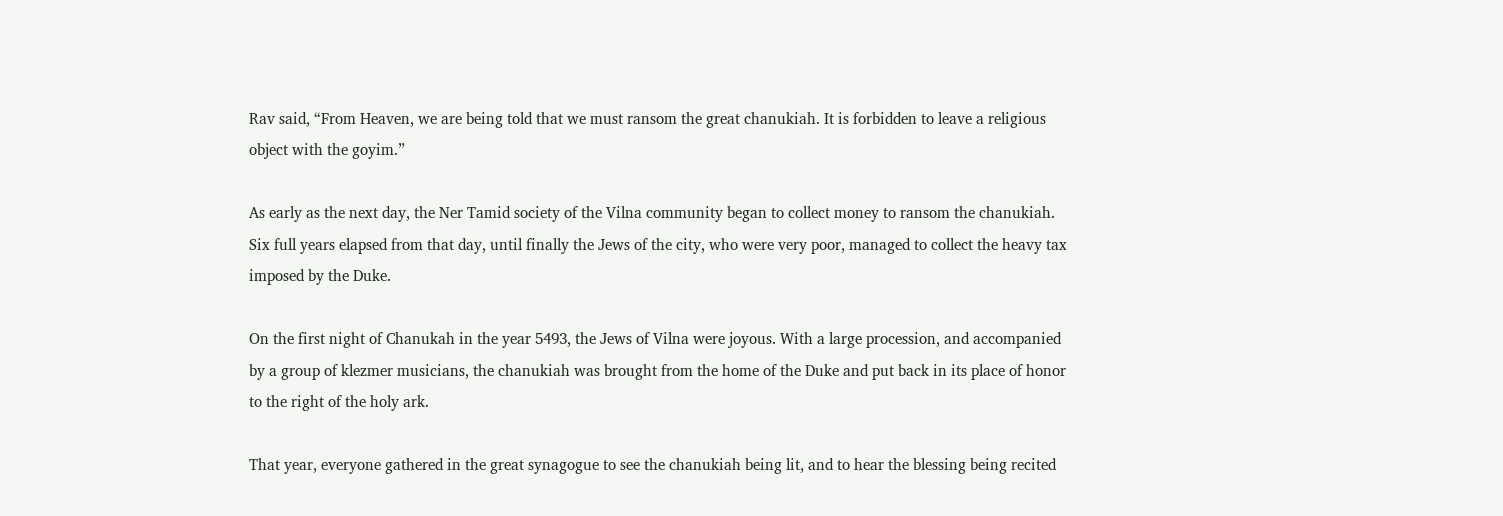Rav said, “From Heaven, we are being told that we must ransom the great chanukiah. It is forbidden to leave a religious object with the goyim.”

As early as the next day, the Ner Tamid society of the Vilna community began to collect money to ransom the chanukiah. Six full years elapsed from that day, until finally the Jews of the city, who were very poor, managed to collect the heavy tax imposed by the Duke.

On the first night of Chanukah in the year 5493, the Jews of Vilna were joyous. With a large procession, and accompanied by a group of klezmer musicians, the chanukiah was brought from the home of the Duke and put back in its place of honor to the right of the holy ark.

That year, everyone gathered in the great synagogue to see the chanukiah being lit, and to hear the blessing being recited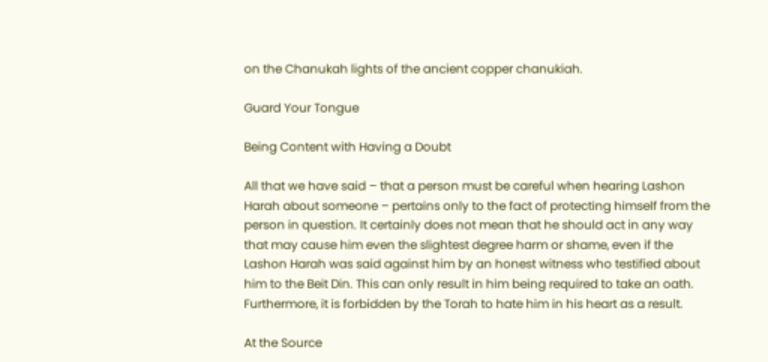on the Chanukah lights of the ancient copper chanukiah.

Guard Your Tongue

Being Content with Having a Doubt

All that we have said – that a person must be careful when hearing Lashon Harah about someone – pertains only to the fact of protecting himself from the person in question. It certainly does not mean that he should act in any way that may cause him even the slightest degree harm or shame, even if the Lashon Harah was said against him by an honest witness who testified about him to the Beit Din. This can only result in him being required to take an oath. Furthermore, it is forbidden by the Torah to hate him in his heart as a result.

At the Source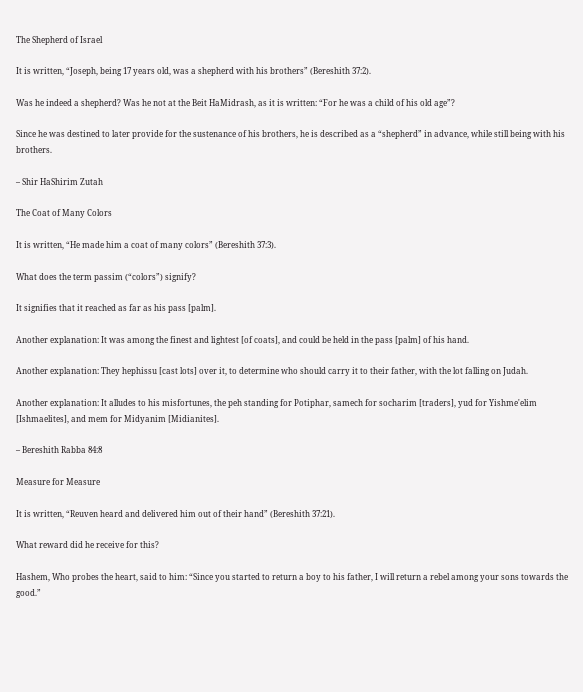The Shepherd of Israel

It is written, “Joseph, being 17 years old, was a shepherd with his brothers” (Bereshith 37:2).

Was he indeed a shepherd? Was he not at the Beit HaMidrash, as it is written: “For he was a child of his old age”?

Since he was destined to later provide for the sustenance of his brothers, he is described as a “shepherd” in advance, while still being with his brothers.

– Shir HaShirim Zutah

The Coat of Many Colors

It is written, “He made him a coat of many colors” (Bereshith 37:3).

What does the term passim (“colors”) signify?

It signifies that it reached as far as his pass [palm].

Another explanation: It was among the finest and lightest [of coats], and could be held in the pass [palm] of his hand.

Another explanation: They hephissu [cast lots] over it, to determine who should carry it to their father, with the lot falling on Judah.

Another explanation: It alludes to his misfortunes, the peh standing for Potiphar, samech for socharim [traders], yud for Yishme'elim [Ishmaelites], and mem for Midyanim [Midianites].

– Bereshith Rabba 84:8

Measure for Measure

It is written, “Reuven heard and delivered him out of their hand” (Bereshith 37:21).

What reward did he receive for this?

Hashem, Who probes the heart, said to him: “Since you started to return a boy to his father, I will return a rebel among your sons towards the good.”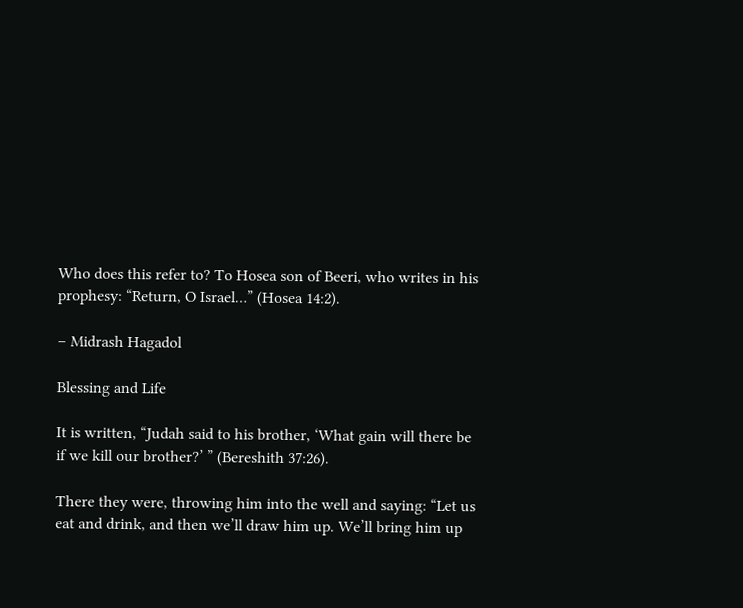Who does this refer to? To Hosea son of Beeri, who writes in his prophesy: “Return, O Israel…” (Hosea 14:2).

– Midrash Hagadol

Blessing and Life

It is written, “Judah said to his brother, ‘What gain will there be if we kill our brother?’ ” (Bereshith 37:26).

There they were, throwing him into the well and saying: “Let us eat and drink, and then we’ll draw him up. We’ll bring him up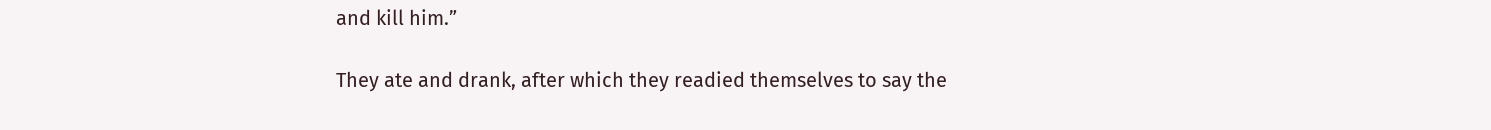and kill him.”

They ate and drank, after which they readied themselves to say the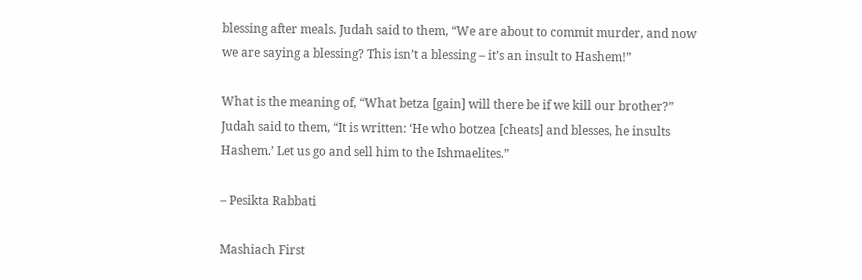blessing after meals. Judah said to them, “We are about to commit murder, and now we are saying a blessing? This isn’t a blessing – it’s an insult to Hashem!”

What is the meaning of, “What betza [gain] will there be if we kill our brother?” Judah said to them, “It is written: ‘He who botzea [cheats] and blesses, he insults Hashem.’ Let us go and sell him to the Ishmaelites.”

– Pesikta Rabbati

Mashiach First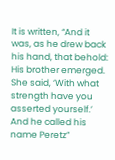It is written, “And it was, as he drew back his hand, that behold: His brother emerged. She said, ‘With what strength have you asserted yourself.’ And he called his name Peretz”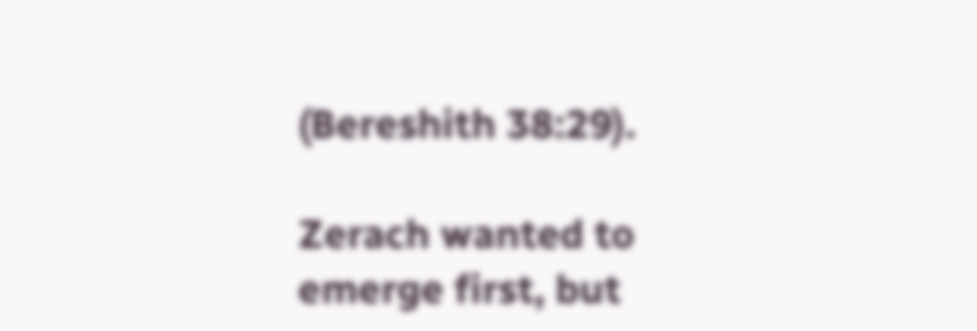(Bereshith 38:29).

Zerach wanted to emerge first, but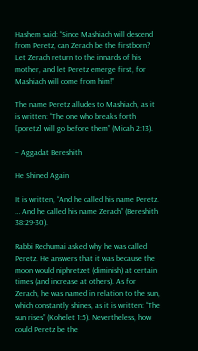Hashem said: “Since Mashiach will descend from Peretz, can Zerach be the firstborn? Let Zerach return to the innards of his mother, and let Peretz emerge first, for Mashiach will come from him!”

The name Peretz alludes to Mashiach, as it is written: “The one who breaks forth [poretz] will go before them” (Micah 2:13).

– Aggadat Bereshith

He Shined Again

It is written, “And he called his name Peretz. … And he called his name Zerach” (Bereshith 38:29-30).

Rabbi Rechumai asked why he was called Peretz. He answers that it was because the moon would niphretzet (diminish) at certain times (and increase at others). As for Zerach, he was named in relation to the sun, which constantly shines, as it is written: “The sun rises” (Kohelet 1:5). Nevertheless, how could Peretz be the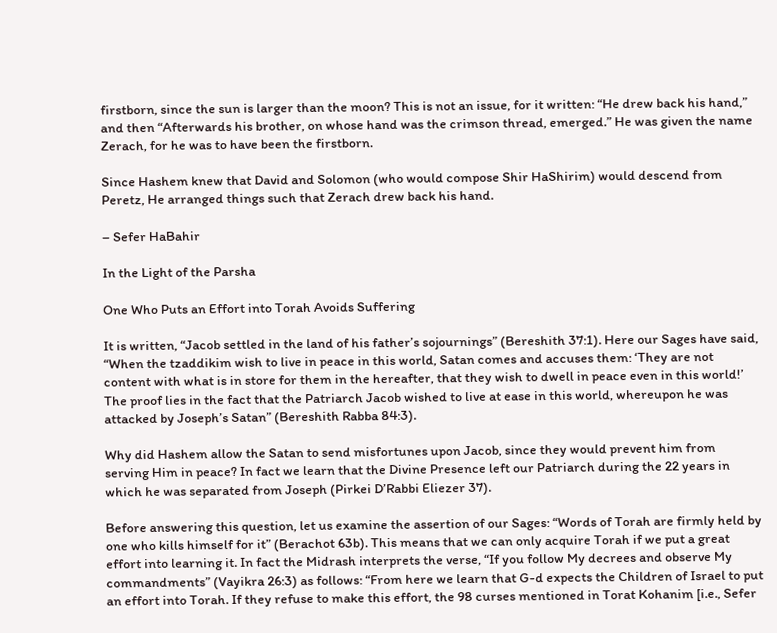firstborn, since the sun is larger than the moon? This is not an issue, for it written: “He drew back his hand,” and then “Afterwards his brother, on whose hand was the crimson thread, emerged.” He was given the name Zerach, for he was to have been the firstborn.

Since Hashem knew that David and Solomon (who would compose Shir HaShirim) would descend from Peretz, He arranged things such that Zerach drew back his hand.

– Sefer HaBahir

In the Light of the Parsha

One Who Puts an Effort into Torah Avoids Suffering

It is written, “Jacob settled in the land of his father’s sojournings” (Bereshith 37:1). Here our Sages have said, “When the tzaddikim wish to live in peace in this world, Satan comes and accuses them: ‘They are not content with what is in store for them in the hereafter, that they wish to dwell in peace even in this world!’ The proof lies in the fact that the Patriarch Jacob wished to live at ease in this world, whereupon he was attacked by Joseph’s Satan” (Bereshith Rabba 84:3).

Why did Hashem allow the Satan to send misfortunes upon Jacob, since they would prevent him from serving Him in peace? In fact we learn that the Divine Presence left our Patriarch during the 22 years in which he was separated from Joseph (Pirkei D’Rabbi Eliezer 37).

Before answering this question, let us examine the assertion of our Sages: “Words of Torah are firmly held by one who kills himself for it” (Berachot 63b). This means that we can only acquire Torah if we put a great effort into learning it. In fact the Midrash interprets the verse, “If you follow My decrees and observe My commandments” (Vayikra 26:3) as follows: “From here we learn that G-d expects the Children of Israel to put an effort into Torah. If they refuse to make this effort, the 98 curses mentioned in Torat Kohanim [i.e., Sefer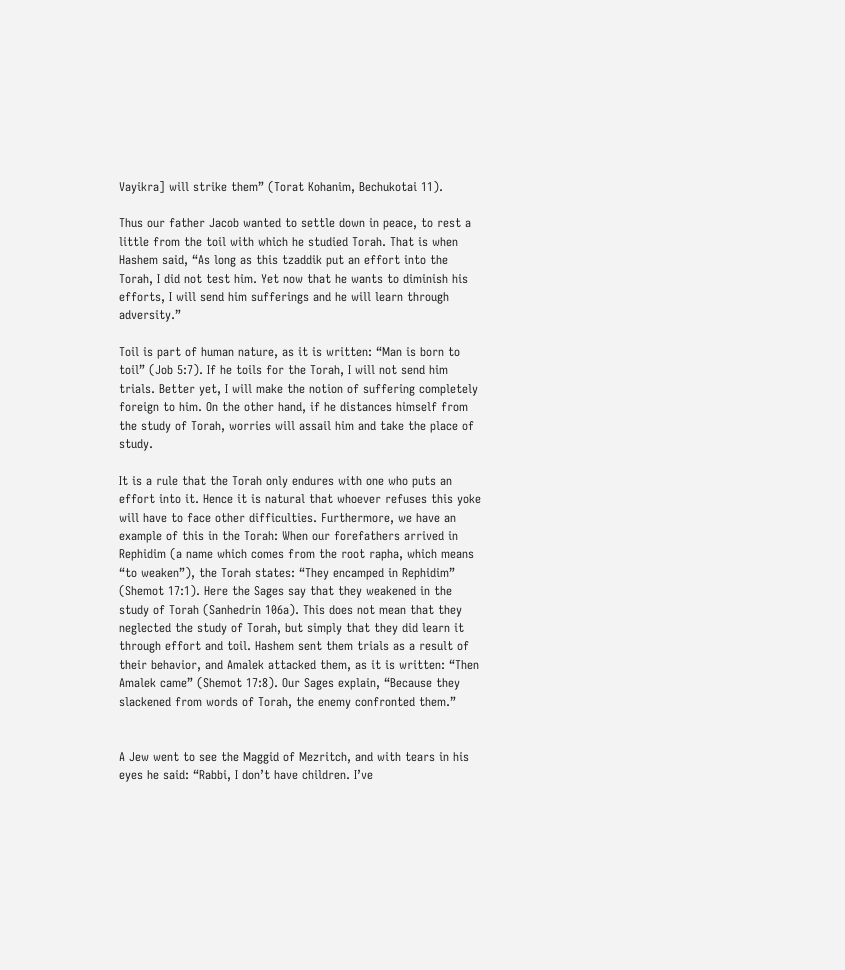Vayikra] will strike them” (Torat Kohanim, Bechukotai 11).

Thus our father Jacob wanted to settle down in peace, to rest a little from the toil with which he studied Torah. That is when Hashem said, “As long as this tzaddik put an effort into the Torah, I did not test him. Yet now that he wants to diminish his efforts, I will send him sufferings and he will learn through adversity.”

Toil is part of human nature, as it is written: “Man is born to toil” (Job 5:7). If he toils for the Torah, I will not send him trials. Better yet, I will make the notion of suffering completely foreign to him. On the other hand, if he distances himself from the study of Torah, worries will assail him and take the place of study.

It is a rule that the Torah only endures with one who puts an effort into it. Hence it is natural that whoever refuses this yoke will have to face other difficulties. Furthermore, we have an example of this in the Torah: When our forefathers arrived in Rephidim (a name which comes from the root rapha, which means “to weaken”), the Torah states: “They encamped in Rephidim” (Shemot 17:1). Here the Sages say that they weakened in the study of Torah (Sanhedrin 106a). This does not mean that they neglected the study of Torah, but simply that they did learn it through effort and toil. Hashem sent them trials as a result of their behavior, and Amalek attacked them, as it is written: “Then Amalek came” (Shemot 17:8). Our Sages explain, “Because they slackened from words of Torah, the enemy confronted them.”


A Jew went to see the Maggid of Mezritch, and with tears in his eyes he said: “Rabbi, I don’t have children. I’ve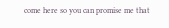come here so you can promise me that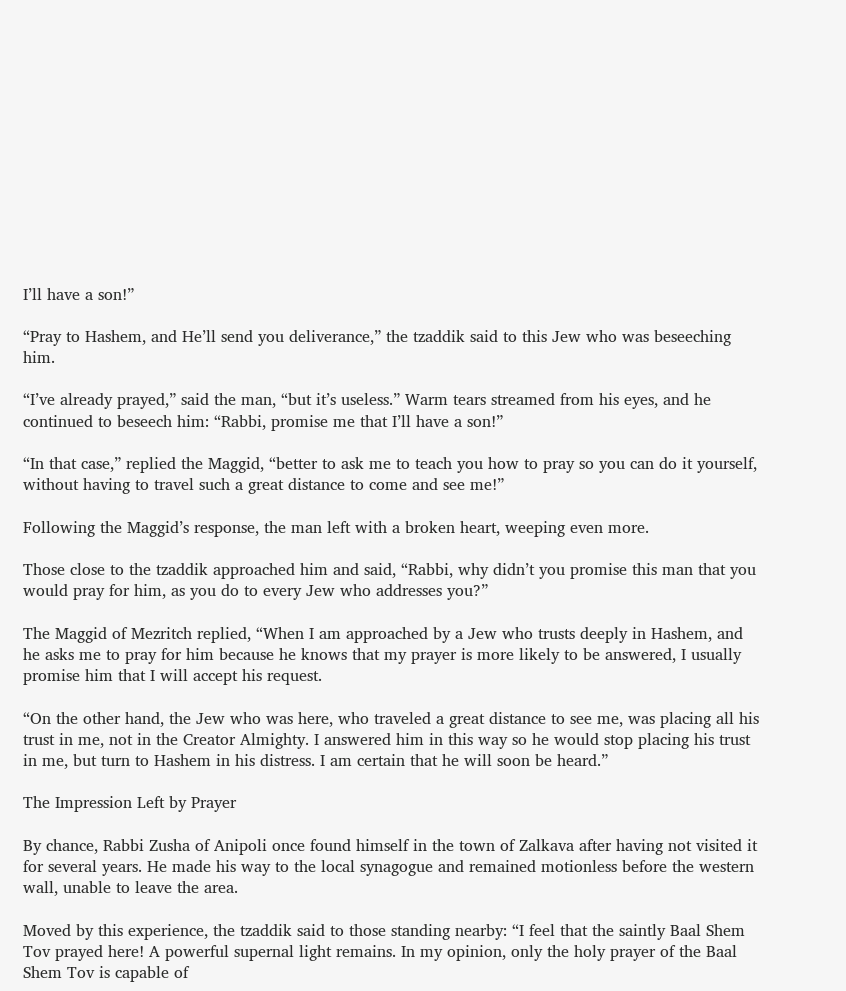I’ll have a son!”

“Pray to Hashem, and He’ll send you deliverance,” the tzaddik said to this Jew who was beseeching him.

“I’ve already prayed,” said the man, “but it’s useless.” Warm tears streamed from his eyes, and he continued to beseech him: “Rabbi, promise me that I’ll have a son!”

“In that case,” replied the Maggid, “better to ask me to teach you how to pray so you can do it yourself, without having to travel such a great distance to come and see me!”

Following the Maggid’s response, the man left with a broken heart, weeping even more.

Those close to the tzaddik approached him and said, “Rabbi, why didn’t you promise this man that you would pray for him, as you do to every Jew who addresses you?”

The Maggid of Mezritch replied, “When I am approached by a Jew who trusts deeply in Hashem, and he asks me to pray for him because he knows that my prayer is more likely to be answered, I usually promise him that I will accept his request.

“On the other hand, the Jew who was here, who traveled a great distance to see me, was placing all his trust in me, not in the Creator Almighty. I answered him in this way so he would stop placing his trust in me, but turn to Hashem in his distress. I am certain that he will soon be heard.”

The Impression Left by Prayer

By chance, Rabbi Zusha of Anipoli once found himself in the town of Zalkava after having not visited it for several years. He made his way to the local synagogue and remained motionless before the western wall, unable to leave the area.

Moved by this experience, the tzaddik said to those standing nearby: “I feel that the saintly Baal Shem Tov prayed here! A powerful supernal light remains. In my opinion, only the holy prayer of the Baal Shem Tov is capable of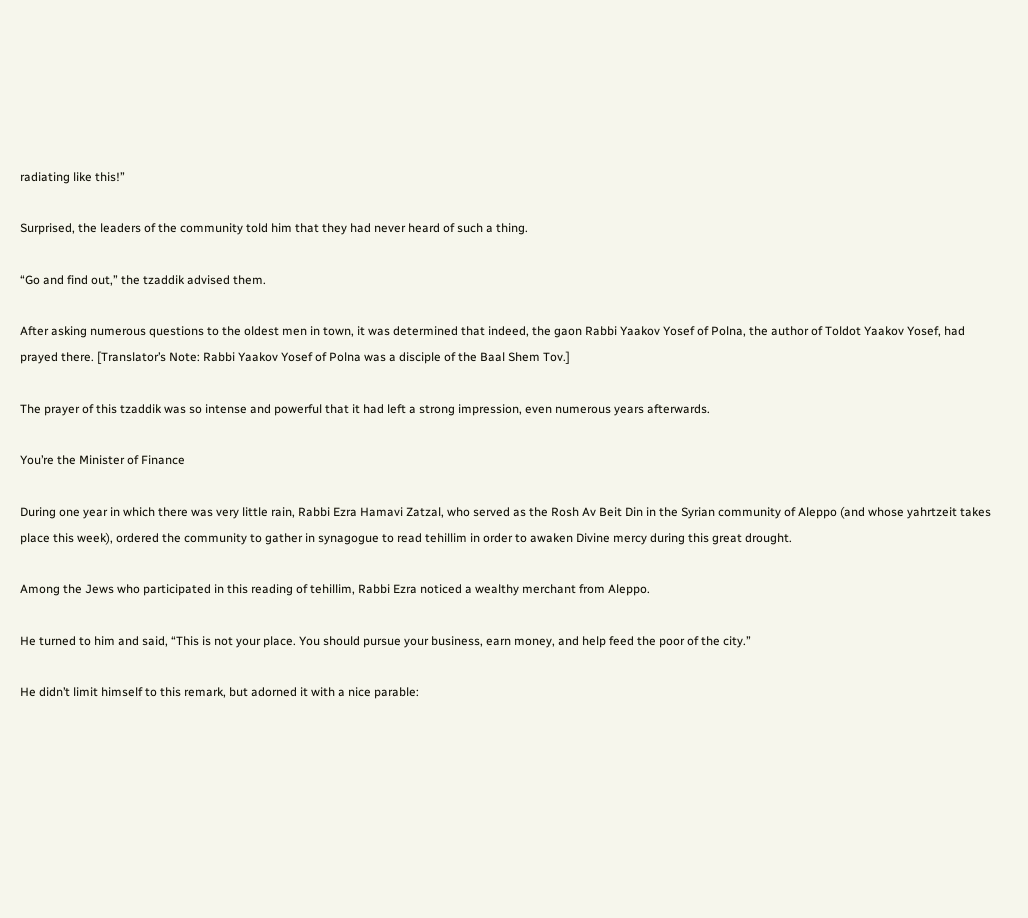radiating like this!”

Surprised, the leaders of the community told him that they had never heard of such a thing.

“Go and find out,” the tzaddik advised them.

After asking numerous questions to the oldest men in town, it was determined that indeed, the gaon Rabbi Yaakov Yosef of Polna, the author of Toldot Yaakov Yosef, had prayed there. [Translator’s Note: Rabbi Yaakov Yosef of Polna was a disciple of the Baal Shem Tov.]

The prayer of this tzaddik was so intense and powerful that it had left a strong impression, even numerous years afterwards.

You’re the Minister of Finance

During one year in which there was very little rain, Rabbi Ezra Hamavi Zatzal, who served as the Rosh Av Beit Din in the Syrian community of Aleppo (and whose yahrtzeit takes place this week), ordered the community to gather in synagogue to read tehillim in order to awaken Divine mercy during this great drought.

Among the Jews who participated in this reading of tehillim, Rabbi Ezra noticed a wealthy merchant from Aleppo.

He turned to him and said, “This is not your place. You should pursue your business, earn money, and help feed the poor of the city.”

He didn’t limit himself to this remark, but adorned it with a nice parable: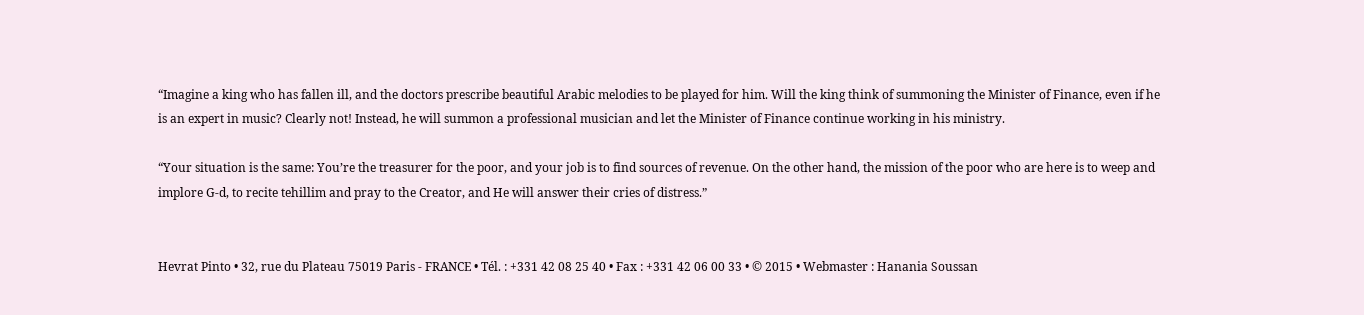“Imagine a king who has fallen ill, and the doctors prescribe beautiful Arabic melodies to be played for him. Will the king think of summoning the Minister of Finance, even if he is an expert in music? Clearly not! Instead, he will summon a professional musician and let the Minister of Finance continue working in his ministry.

“Your situation is the same: You’re the treasurer for the poor, and your job is to find sources of revenue. On the other hand, the mission of the poor who are here is to weep and implore G-d, to recite tehillim and pray to the Creator, and He will answer their cries of distress.”


Hevrat Pinto • 32, rue du Plateau 75019 Paris - FRANCE • Tél. : +331 42 08 25 40 • Fax : +331 42 06 00 33 • © 2015 • Webmaster : Hanania Soussan